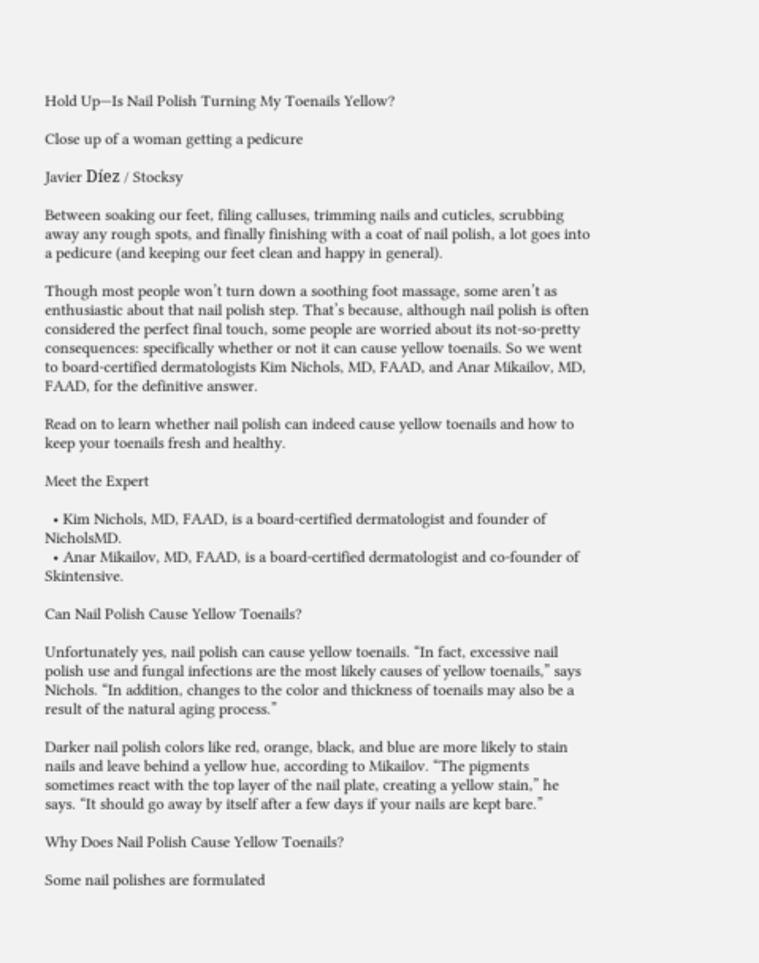Hold Up—Is Nail Polish Turning My Toenails Yellow?

Close up of a woman getting a pedicure

Javier Díez / Stocksy

Between soaking our feet, filing calluses, trimming nails and cuticles, scrubbing away any rough spots, and finally finishing with a coat of nail polish, a lot goes into a pedicure (and keeping our feet clean and happy in general).

Though most people won’t turn down a soothing foot massage, some aren’t as enthusiastic about that nail polish step. That’s because, although nail polish is often considered the perfect final touch, some people are worried about its not-so-pretty consequences: specifically whether or not it can cause yellow toenails. So we went to board-certified dermatologists Kim Nichols, MD, FAAD, and Anar Mikailov, MD, FAAD, for the definitive answer.

Read on to learn whether nail polish can indeed cause yellow toenails and how to keep your toenails fresh and healthy.

Meet the Expert

  • Kim Nichols, MD, FAAD, is a board-certified dermatologist and founder of NicholsMD.
  • Anar Mikailov, MD, FAAD, is a board-certified dermatologist and co-founder of Skintensive.

Can Nail Polish Cause Yellow Toenails?

Unfortunately yes, nail polish can cause yellow toenails. “In fact, excessive nail polish use and fungal infections are the most likely causes of yellow toenails,” says Nichols. “In addition, changes to the color and thickness of toenails may also be a result of the natural aging process.”

Darker nail polish colors like red, orange, black, and blue are more likely to stain nails and leave behind a yellow hue, according to Mikailov. “The pigments sometimes react with the top layer of the nail plate, creating a yellow stain,” he says. “It should go away by itself after a few days if your nails are kept bare.”

Why Does Nail Polish Cause Yellow Toenails?

Some nail polishes are formulated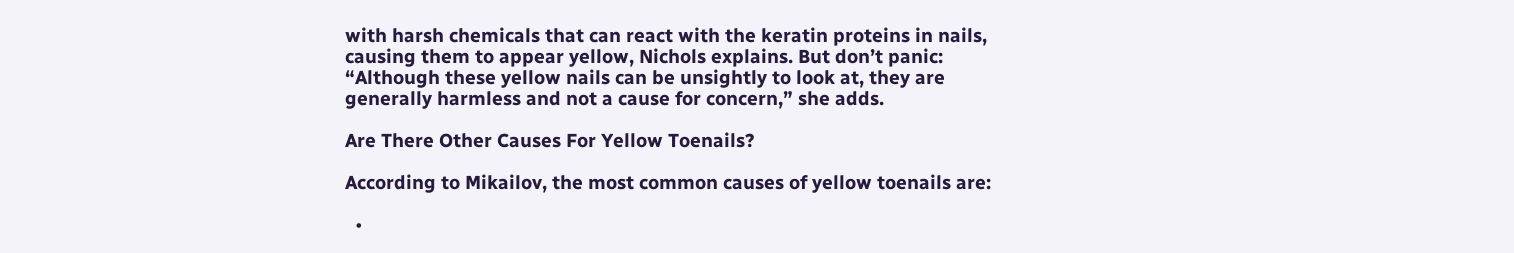with harsh chemicals that can react with the keratin proteins in nails, causing them to appear yellow, Nichols explains. But don’t panic: “Although these yellow nails can be unsightly to look at, they are generally harmless and not a cause for concern,” she adds.

Are There Other Causes For Yellow Toenails?

According to Mikailov, the most common causes of yellow toenails are:

  •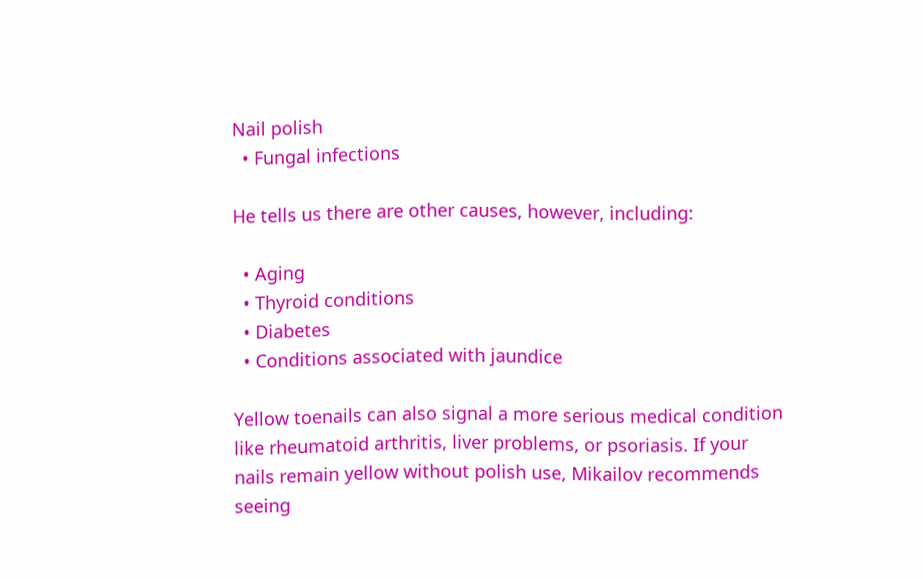Nail polish
  • Fungal infections

He tells us there are other causes, however, including:

  • Aging
  • Thyroid conditions
  • Diabetes
  • Conditions associated with jaundice

Yellow toenails can also signal a more serious medical condition like rheumatoid arthritis, liver problems, or psoriasis. If your nails remain yellow without polish use, Mikailov recommends seeing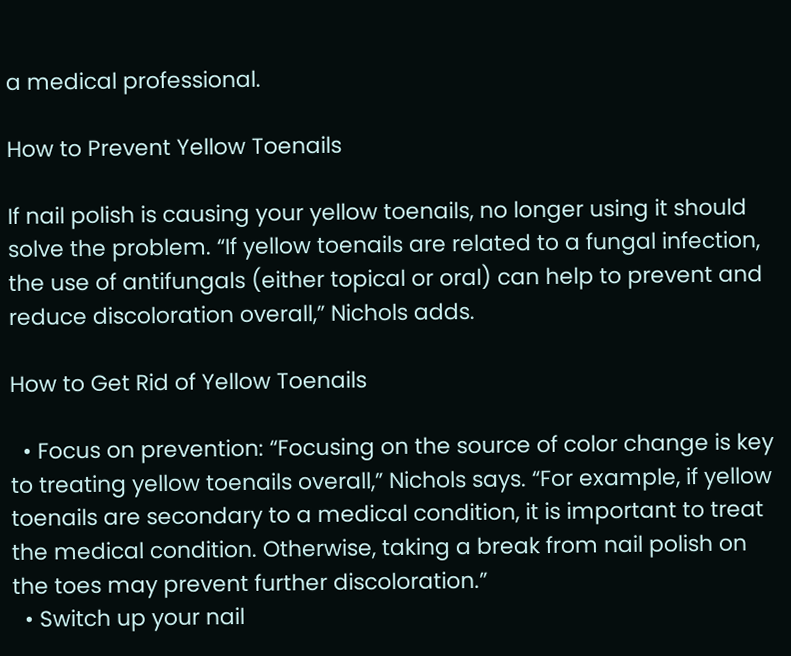a medical professional.

How to Prevent Yellow Toenails

If nail polish is causing your yellow toenails, no longer using it should solve the problem. “If yellow toenails are related to a fungal infection, the use of antifungals (either topical or oral) can help to prevent and reduce discoloration overall,” Nichols adds.

How to Get Rid of Yellow Toenails

  • Focus on prevention: “Focusing on the source of color change is key to treating yellow toenails overall,” Nichols says. “For example, if yellow toenails are secondary to a medical condition, it is important to treat the medical condition. Otherwise, taking a break from nail polish on the toes may prevent further discoloration.”
  • Switch up your nail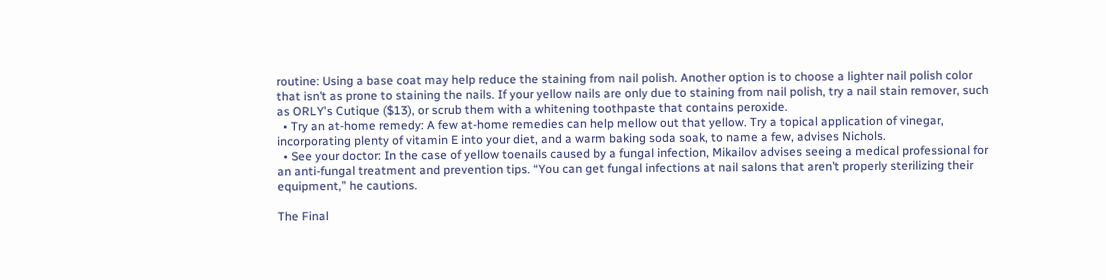routine: Using a base coat may help reduce the staining from nail polish. Another option is to choose a lighter nail polish color that isn’t as prone to staining the nails. If your yellow nails are only due to staining from nail polish, try a nail stain remover, such as ORLY's Cutique ($13), or scrub them with a whitening toothpaste that contains peroxide.
  • Try an at-home remedy: A few at-home remedies can help mellow out that yellow. Try a topical application of vinegar, incorporating plenty of vitamin E into your diet, and a warm baking soda soak, to name a few, advises Nichols.
  • See your doctor: In the case of yellow toenails caused by a fungal infection, Mikailov advises seeing a medical professional for an anti-fungal treatment and prevention tips. “You can get fungal infections at nail salons that aren’t properly sterilizing their equipment,” he cautions.

The Final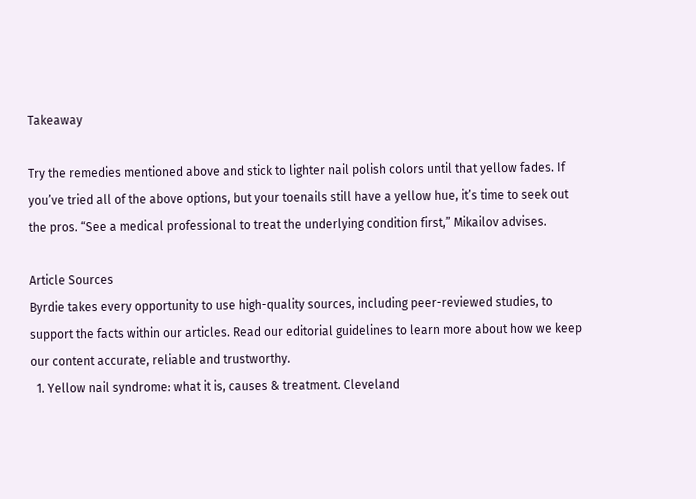Takeaway

Try the remedies mentioned above and stick to lighter nail polish colors until that yellow fades. If you’ve tried all of the above options, but your toenails still have a yellow hue, it’s time to seek out the pros. “See a medical professional to treat the underlying condition first,” Mikailov advises.

Article Sources
Byrdie takes every opportunity to use high-quality sources, including peer-reviewed studies, to support the facts within our articles. Read our editorial guidelines to learn more about how we keep our content accurate, reliable and trustworthy.
  1. Yellow nail syndrome: what it is, causes & treatment. Cleveland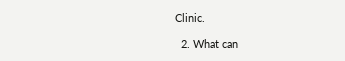Clinic.

  2. What can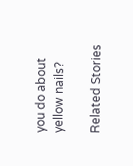you do about yellow nails?

Related Stories